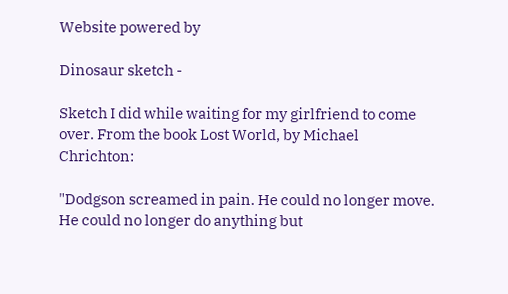Website powered by

Dinosaur sketch -

Sketch I did while waiting for my girlfriend to come over. From the book Lost World, by Michael Chrichton:

"Dodgson screamed in pain. He could no longer move. He could no longer do anything but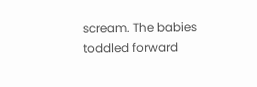scream. The babies toddled forward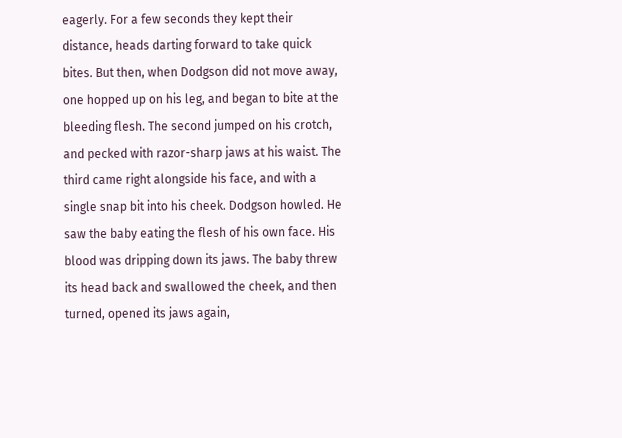eagerly. For a few seconds they kept their distance, heads darting forward to take quick bites. But then, when Dodgson did not move away, one hopped up on his leg, and began to bite at the bleeding flesh. The second jumped on his crotch, and pecked with razor-sharp jaws at his waist. The third came right alongside his face, and with a single snap bit into his cheek. Dodgson howled. He saw the baby eating the flesh of his own face. His blood was dripping down its jaws. The baby threw its head back and swallowed the cheek, and then turned, opened its jaws again,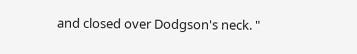and closed over Dodgson's neck. "